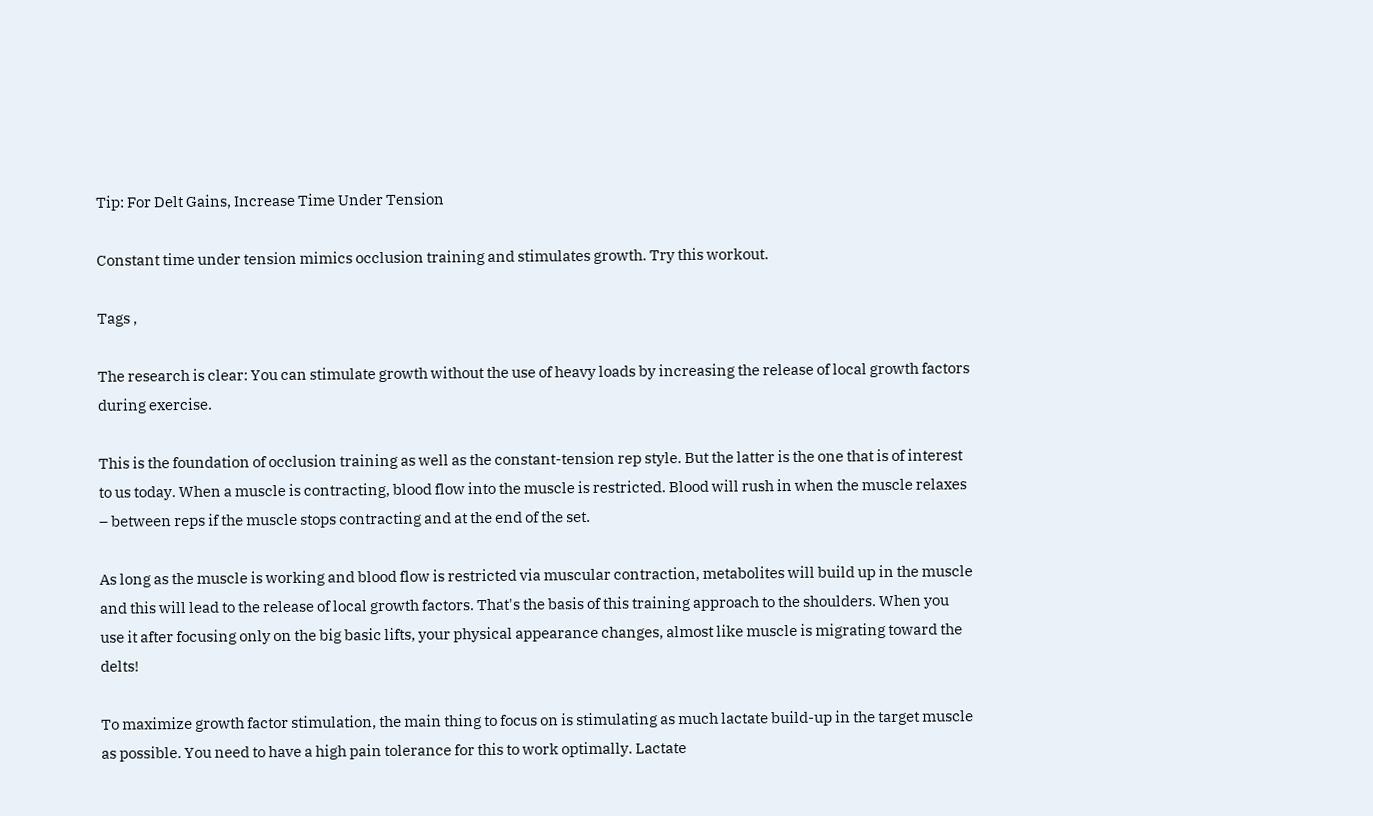Tip: For Delt Gains, Increase Time Under Tension

Constant time under tension mimics occlusion training and stimulates growth. Try this workout.

Tags ,

The research is clear: You can stimulate growth without the use of heavy loads by increasing the release of local growth factors during exercise.

This is the foundation of occlusion training as well as the constant-tension rep style. But the latter is the one that is of interest to us today. When a muscle is contracting, blood flow into the muscle is restricted. Blood will rush in when the muscle relaxes – between reps if the muscle stops contracting and at the end of the set.

As long as the muscle is working and blood flow is restricted via muscular contraction, metabolites will build up in the muscle and this will lead to the release of local growth factors. That's the basis of this training approach to the shoulders. When you use it after focusing only on the big basic lifts, your physical appearance changes, almost like muscle is migrating toward the delts!

To maximize growth factor stimulation, the main thing to focus on is stimulating as much lactate build-up in the target muscle as possible. You need to have a high pain tolerance for this to work optimally. Lactate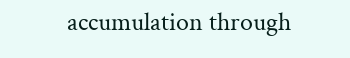accumulation through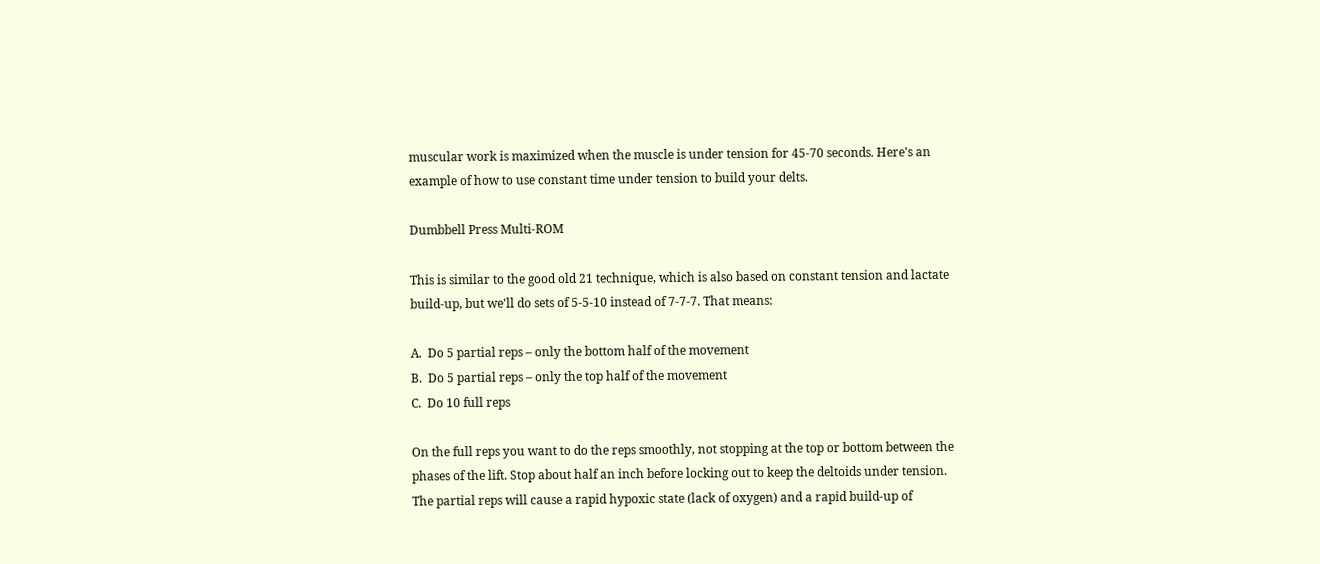muscular work is maximized when the muscle is under tension for 45-70 seconds. Here's an example of how to use constant time under tension to build your delts.

Dumbbell Press Multi-ROM

This is similar to the good old 21 technique, which is also based on constant tension and lactate build-up, but we'll do sets of 5-5-10 instead of 7-7-7. That means:

A.  Do 5 partial reps – only the bottom half of the movement
B.  Do 5 partial reps – only the top half of the movement
C.  Do 10 full reps

On the full reps you want to do the reps smoothly, not stopping at the top or bottom between the phases of the lift. Stop about half an inch before locking out to keep the deltoids under tension. The partial reps will cause a rapid hypoxic state (lack of oxygen) and a rapid build-up of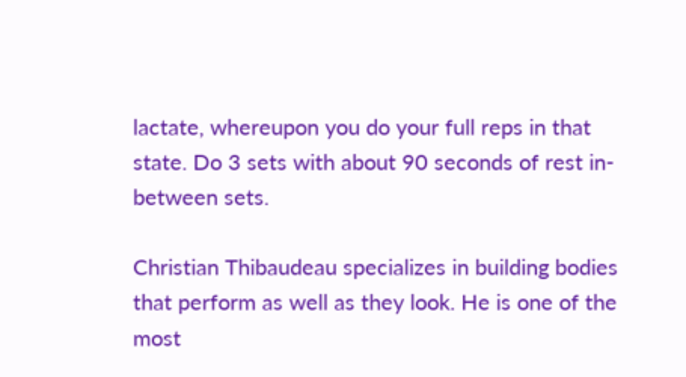lactate, whereupon you do your full reps in that state. Do 3 sets with about 90 seconds of rest in-between sets.

Christian Thibaudeau specializes in building bodies that perform as well as they look. He is one of the most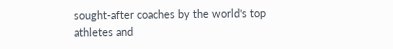sought-after coaches by the world's top athletes and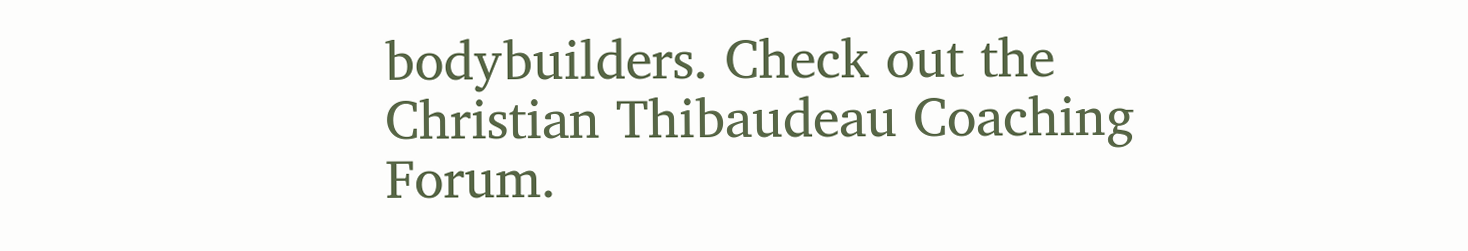bodybuilders. Check out the Christian Thibaudeau Coaching Forum.